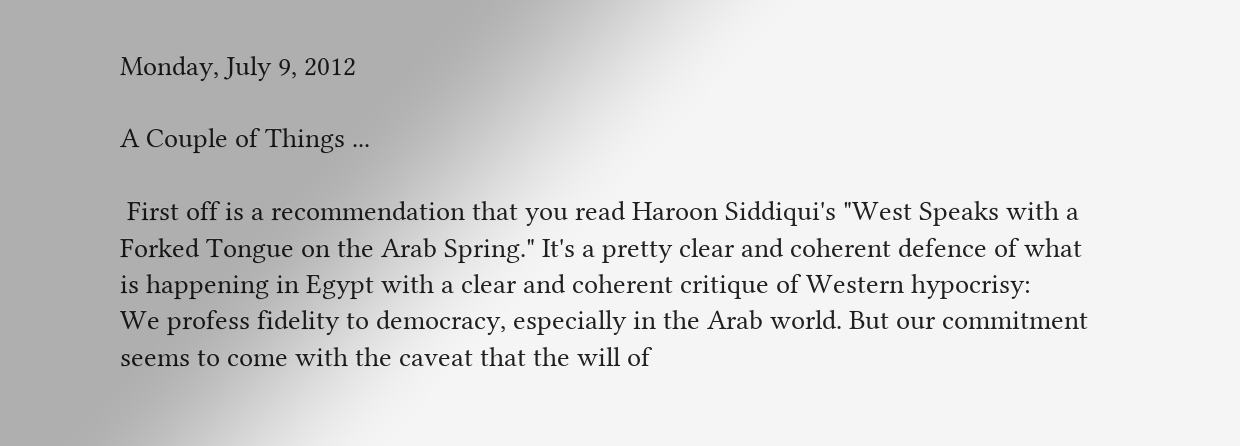Monday, July 9, 2012

A Couple of Things ...

 First off is a recommendation that you read Haroon Siddiqui's "West Speaks with a Forked Tongue on the Arab Spring." It's a pretty clear and coherent defence of what is happening in Egypt with a clear and coherent critique of Western hypocrisy:
We profess fidelity to democracy, especially in the Arab world. But our commitment seems to come with the caveat that the will of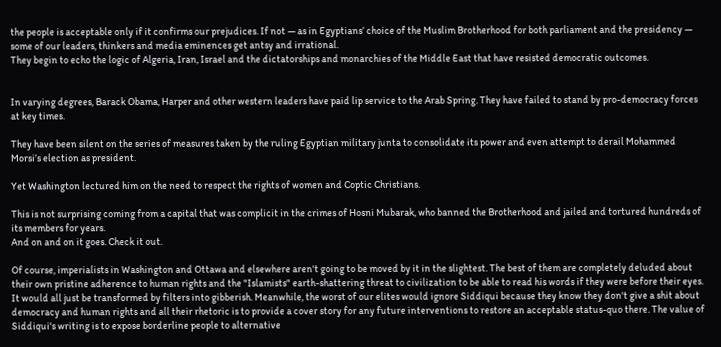the people is acceptable only if it confirms our prejudices. If not — as in Egyptians’ choice of the Muslim Brotherhood for both parliament and the presidency — some of our leaders, thinkers and media eminences get antsy and irrational.
They begin to echo the logic of Algeria, Iran, Israel and the dictatorships and monarchies of the Middle East that have resisted democratic outcomes.


In varying degrees, Barack Obama, Harper and other western leaders have paid lip service to the Arab Spring. They have failed to stand by pro-democracy forces at key times.

They have been silent on the series of measures taken by the ruling Egyptian military junta to consolidate its power and even attempt to derail Mohammed Morsi’s election as president.

Yet Washington lectured him on the need to respect the rights of women and Coptic Christians.

This is not surprising coming from a capital that was complicit in the crimes of Hosni Mubarak, who banned the Brotherhood and jailed and tortured hundreds of its members for years.
And on and on it goes. Check it out.

Of course, imperialists in Washington and Ottawa and elsewhere aren't going to be moved by it in the slightest. The best of them are completely deluded about their own pristine adherence to human rights and the "Islamists" earth-shattering threat to civilization to be able to read his words if they were before their eyes. It would all just be transformed by filters into gibberish. Meanwhile, the worst of our elites would ignore Siddiqui because they know they don't give a shit about democracy and human rights and all their rhetoric is to provide a cover story for any future interventions to restore an acceptable status-quo there. The value of Siddiqui's writing is to expose borderline people to alternative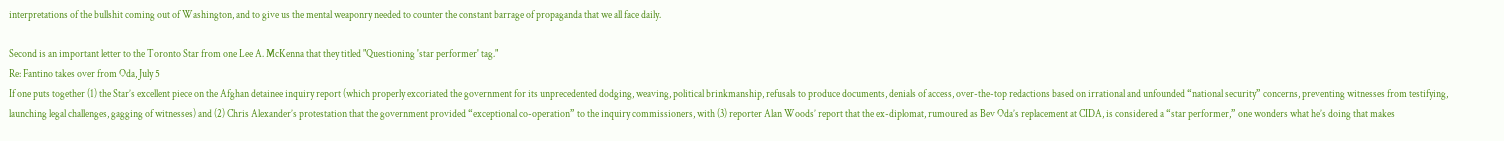interpretations of the bullshit coming out of Washington, and to give us the mental weaponry needed to counter the constant barrage of propaganda that we all face daily.

Second is an important letter to the Toronto Star from one Lee A. McKenna that they titled "Questioning 'star performer' tag."
Re: Fantino takes over from Oda, July 5
If one puts together (1) the Star’s excellent piece on the Afghan detainee inquiry report (which properly excoriated the government for its unprecedented dodging, weaving, political brinkmanship, refusals to produce documents, denials of access, over-the-top redactions based on irrational and unfounded “national security” concerns, preventing witnesses from testifying, launching legal challenges, gagging of witnesses) and (2) Chris Alexander’s protestation that the government provided “exceptional co-operation” to the inquiry commissioners, with (3) reporter Alan Woods’ report that the ex-diplomat, rumoured as Bev Oda’s replacement at CIDA, is considered a “star performer,” one wonders what he’s doing that makes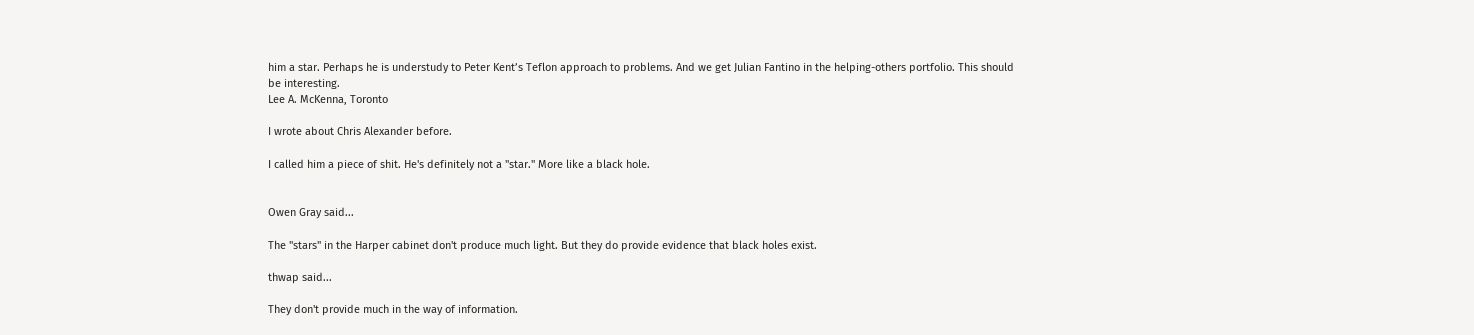him a star. Perhaps he is understudy to Peter Kent’s Teflon approach to problems. And we get Julian Fantino in the helping-others portfolio. This should be interesting.
Lee A. McKenna, Toronto

I wrote about Chris Alexander before.

I called him a piece of shit. He's definitely not a "star." More like a black hole.


Owen Gray said...

The "stars" in the Harper cabinet don't produce much light. But they do provide evidence that black holes exist.

thwap said...

They don't provide much in the way of information.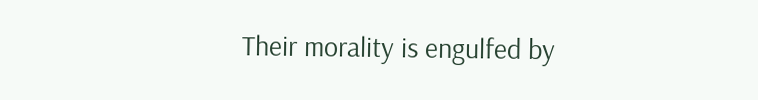Their morality is engulfed by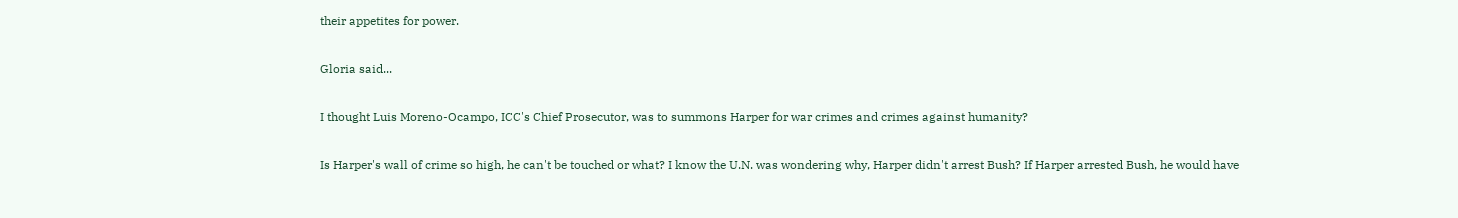their appetites for power.

Gloria said...

I thought Luis Moreno-Ocampo, ICC's Chief Prosecutor, was to summons Harper for war crimes and crimes against humanity?

Is Harper's wall of crime so high, he can't be touched or what? I know the U.N. was wondering why, Harper didn't arrest Bush? If Harper arrested Bush, he would have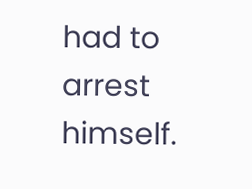had to arrest himself.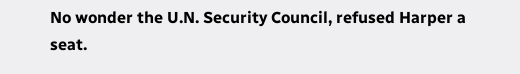No wonder the U.N. Security Council, refused Harper a seat.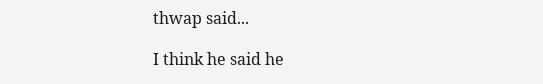thwap said...

I think he said he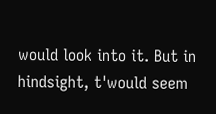would look into it. But in hindsight, t'would seem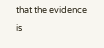that the evidence is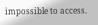impossible to access.